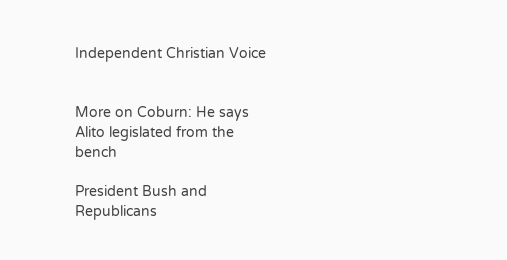Independent Christian Voice


More on Coburn: He says Alito legislated from the bench

President Bush and Republicans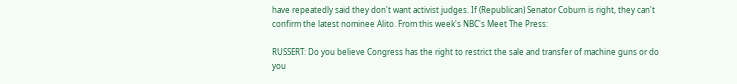have repeatedly said they don't want activist judges. If (Republican) Senator Coburn is right, they can't confirm the latest nominee Alito. From this week's NBC's Meet The Press:

RUSSERT: Do you believe Congress has the right to restrict the sale and transfer of machine guns or do you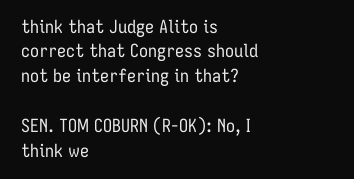think that Judge Alito is correct that Congress should not be interfering in that?

SEN. TOM COBURN (R-OK): No, I think we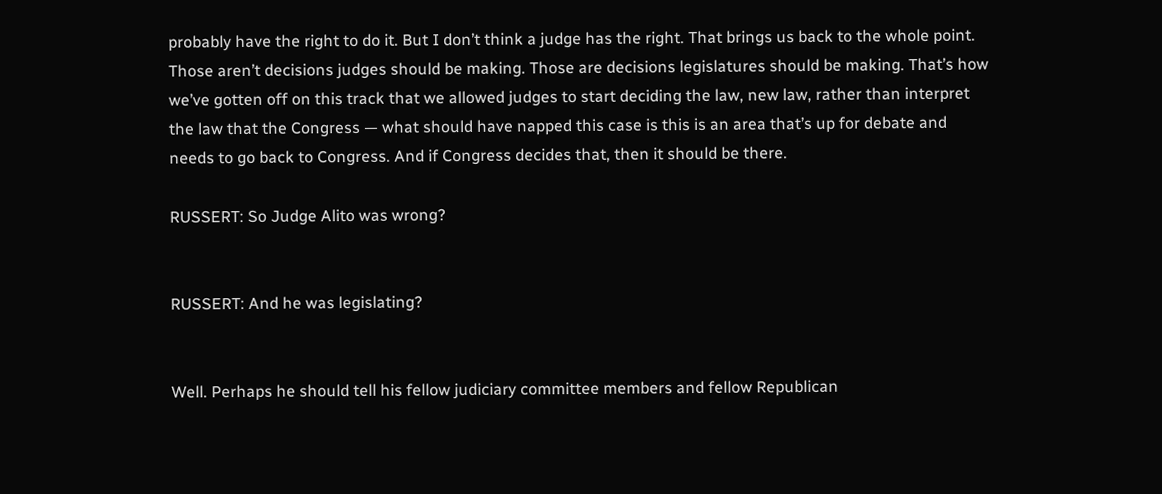probably have the right to do it. But I don’t think a judge has the right. That brings us back to the whole point. Those aren’t decisions judges should be making. Those are decisions legislatures should be making. That’s how we’ve gotten off on this track that we allowed judges to start deciding the law, new law, rather than interpret the law that the Congress — what should have napped this case is this is an area that’s up for debate and needs to go back to Congress. And if Congress decides that, then it should be there.

RUSSERT: So Judge Alito was wrong?


RUSSERT: And he was legislating?


Well. Perhaps he should tell his fellow judiciary committee members and fellow Republican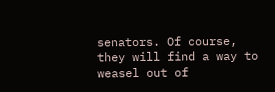senators. Of course, they will find a way to weasel out of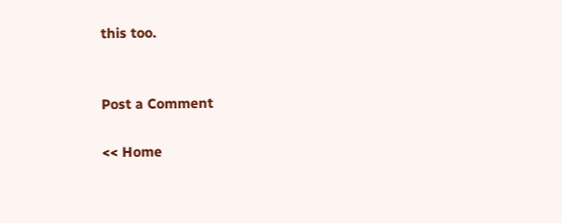this too.


Post a Comment

<< Home